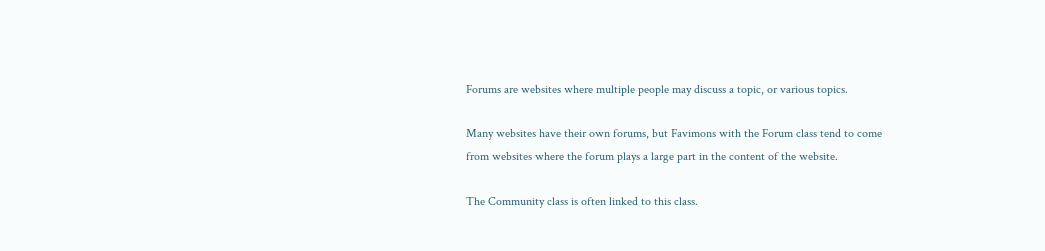Forums are websites where multiple people may discuss a topic, or various topics.

Many websites have their own forums, but Favimons with the Forum class tend to come from websites where the forum plays a large part in the content of the website.

The Community class is often linked to this class.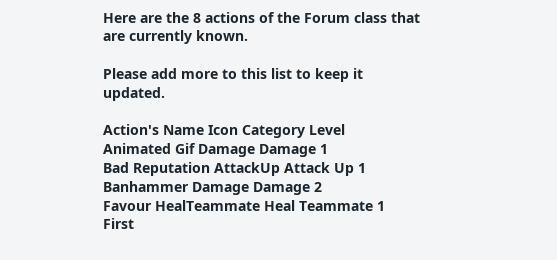Here are the 8 actions of the Forum class that are currently known.

Please add more to this list to keep it updated.

Action's Name Icon Category Level
Animated Gif Damage Damage 1
Bad Reputation AttackUp Attack Up 1
Banhammer Damage Damage 2
Favour HealTeammate Heal Teammate 1
First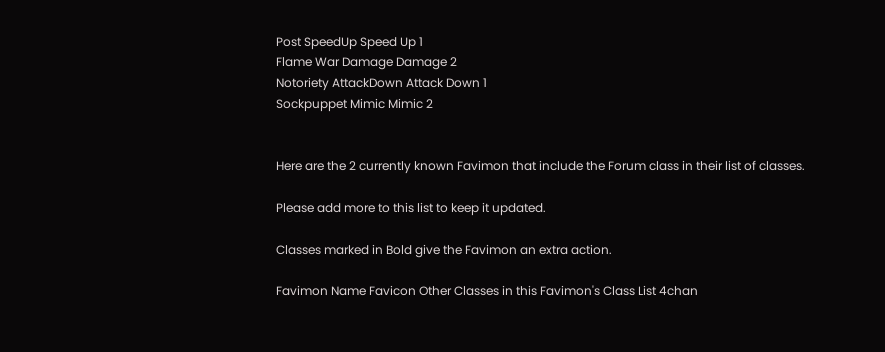Post SpeedUp Speed Up 1
Flame War Damage Damage 2
Notoriety AttackDown Attack Down 1
Sockpuppet Mimic Mimic 2


Here are the 2 currently known Favimon that include the Forum class in their list of classes.

Please add more to this list to keep it updated.

Classes marked in Bold give the Favimon an extra action.

Favimon Name Favicon Other Classes in this Favimon's Class List 4chan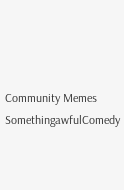Community Memes SomethingawfulComedy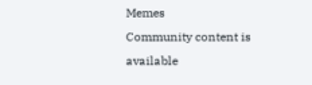Memes
Community content is available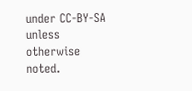under CC-BY-SA unless otherwise noted.